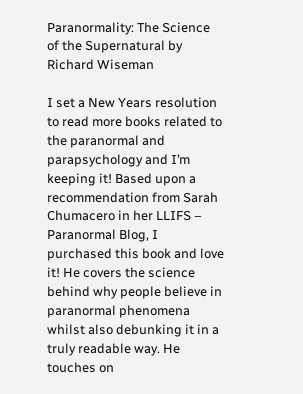Paranormality: The Science of the Supernatural by Richard Wiseman

I set a New Years resolution to read more books related to the paranormal and parapsychology and I’m keeping it! Based upon a recommendation from Sarah Chumacero in her LLIFS – Paranormal Blog, I purchased this book and love it! He covers the science behind why people believe in paranormal phenomena whilst also debunking it in a truly readable way. He touches on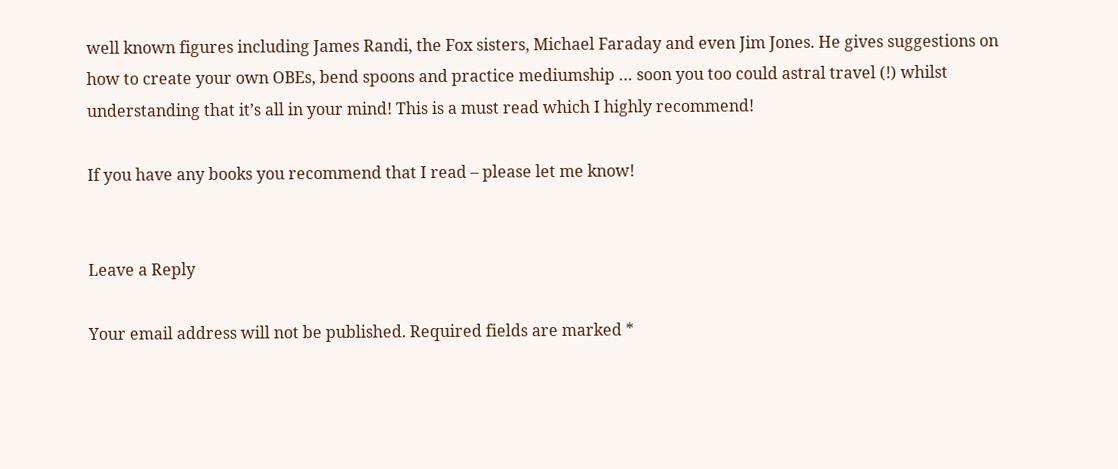well known figures including James Randi, the Fox sisters, Michael Faraday and even Jim Jones. He gives suggestions on how to create your own OBEs, bend spoons and practice mediumship … soon you too could astral travel (!) whilst understanding that it’s all in your mind! This is a must read which I highly recommend!

If you have any books you recommend that I read – please let me know!


Leave a Reply

Your email address will not be published. Required fields are marked *